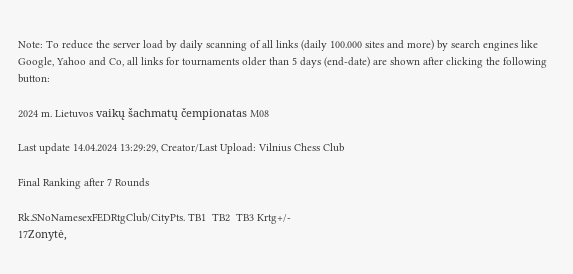Note: To reduce the server load by daily scanning of all links (daily 100.000 sites and more) by search engines like Google, Yahoo and Co, all links for tournaments older than 5 days (end-date) are shown after clicking the following button:

2024 m. Lietuvos vaikų šachmatų čempionatas M08

Last update 14.04.2024 13:29:29, Creator/Last Upload: Vilnius Chess Club

Final Ranking after 7 Rounds

Rk.SNoNamesexFEDRtgClub/CityPts. TB1  TB2  TB3 Krtg+/-
17Zonytė,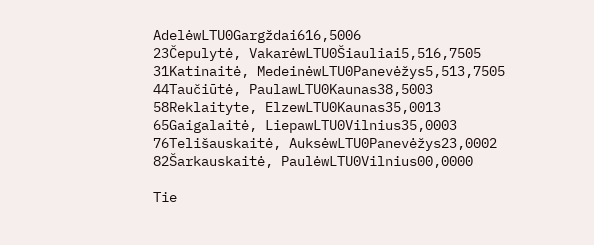AdelėwLTU0Gargždai616,5006
23Čepulytė, VakarėwLTU0Šiauliai5,516,7505
31Katinaitė, MedeinėwLTU0Panevėžys5,513,7505
44Taučiūtė, PaulawLTU0Kaunas38,5003
58Reklaityte, ElzewLTU0Kaunas35,0013
65Gaigalaitė, LiepawLTU0Vilnius35,0003
76Telišauskaitė, AuksėwLTU0Panevėžys23,0002
82Šarkauskaitė, PaulėwLTU0Vilnius00,0000

Tie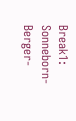Break1: Sonneborn-Berger-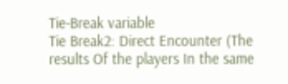Tie-Break variable
Tie Break2: Direct Encounter (The results Of the players In the same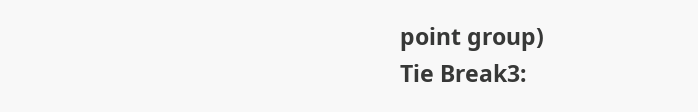point group)
Tie Break3: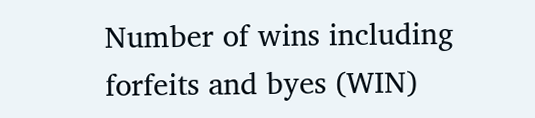Number of wins including forfeits and byes (WIN)